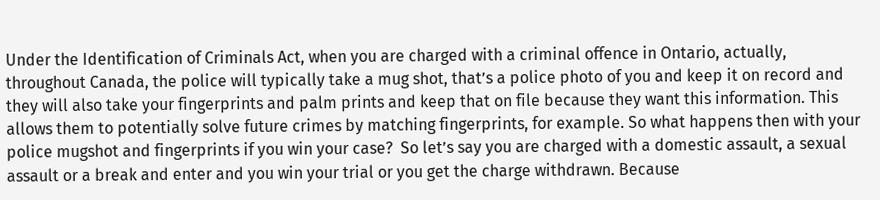Under the Identification of Criminals Act, when you are charged with a criminal offence in Ontario, actually, throughout Canada, the police will typically take a mug shot, that’s a police photo of you and keep it on record and they will also take your fingerprints and palm prints and keep that on file because they want this information. This allows them to potentially solve future crimes by matching fingerprints, for example. So what happens then with your police mugshot and fingerprints if you win your case?  So let’s say you are charged with a domestic assault, a sexual assault or a break and enter and you win your trial or you get the charge withdrawn. Because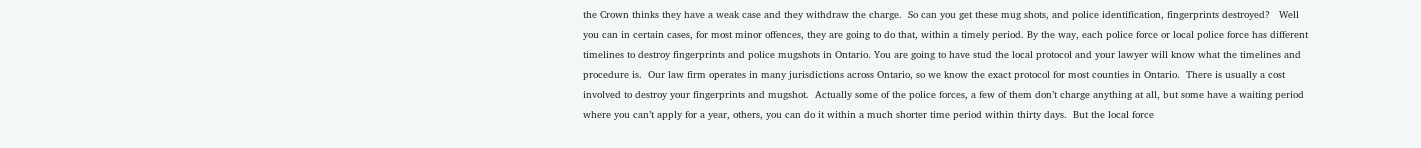the Crown thinks they have a weak case and they withdraw the charge.  So can you get these mug shots, and police identification, fingerprints destroyed?   Well you can in certain cases, for most minor offences, they are going to do that, within a timely period. By the way, each police force or local police force has different timelines to destroy fingerprints and police mugshots in Ontario. You are going to have stud the local protocol and your lawyer will know what the timelines and procedure is.  Our law firm operates in many jurisdictions across Ontario, so we know the exact protocol for most counties in Ontario.  There is usually a cost involved to destroy your fingerprints and mugshot.  Actually some of the police forces, a few of them don’t charge anything at all, but some have a waiting period where you can’t apply for a year, others, you can do it within a much shorter time period within thirty days.  But the local force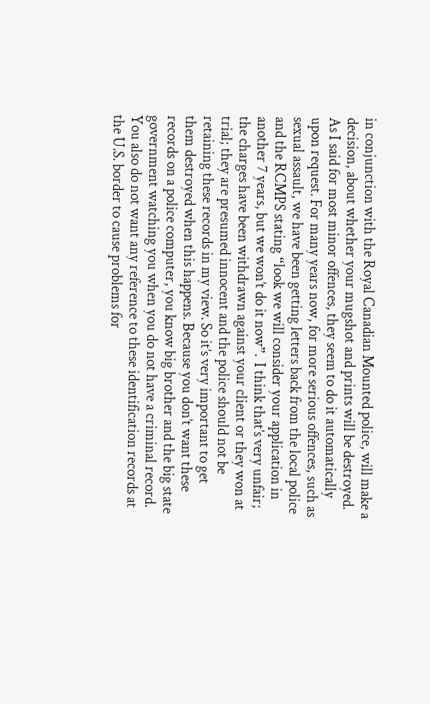in conjunction with the Royal Canadian Mounted police, will make a decision, about whether your mugshot and prints will be destroyed.  As I said for most minor offences, they seem to do it automatically upon request. For many years now, for more serious offences, such as sexual assault, we have been getting letters back from the local police and the RCMPS stating “look we will consider your application in another 7 years, but we won’t do it now”.  I think that’s very unfair; the charges have been withdrawn against your client or they won at trial; they are presumed innocent and the police should not be retaining these records in my view. So it’s very important to get them destroyed when this happens. Because you don’t want these records on a police computer, you know big brother and the big state government watching you when you do not have a criminal record. You also do not want any reference to these identification records at the U.S. border to cause problems for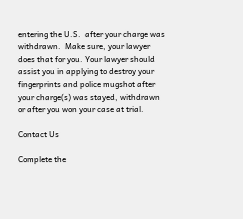entering the U.S.  after your charge was withdrawn.  Make sure, your lawyer does that for you. Your lawyer should assist you in applying to destroy your fingerprints and police mugshot after your charge(s) was stayed, withdrawn or after you won your case at trial.

Contact Us

Complete the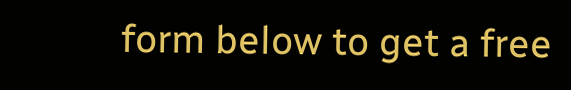form below to get a free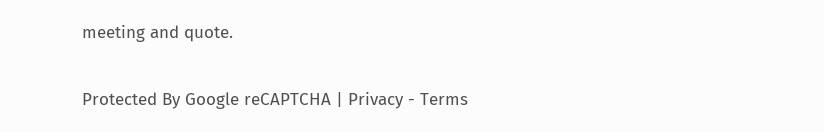meeting and quote.

Protected By Google reCAPTCHA | Privacy - Terms